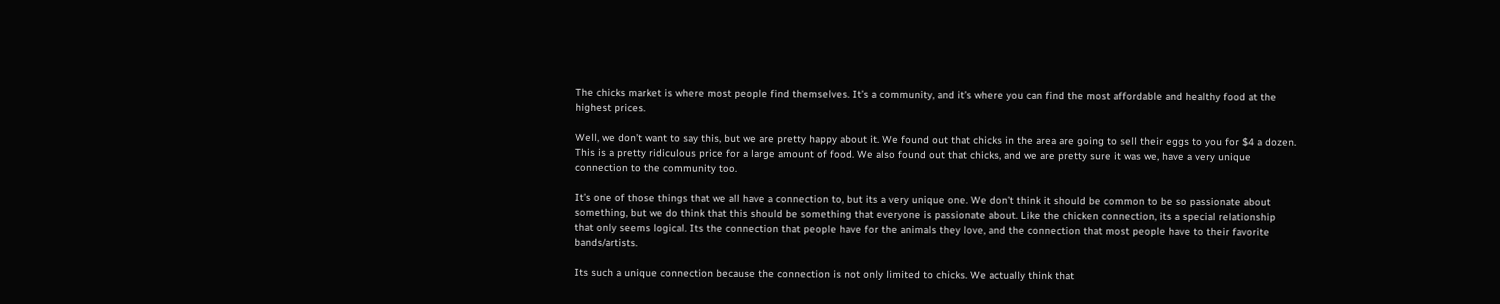The chicks market is where most people find themselves. It’s a community, and it’s where you can find the most affordable and healthy food at the highest prices.

Well, we don’t want to say this, but we are pretty happy about it. We found out that chicks in the area are going to sell their eggs to you for $4 a dozen. This is a pretty ridiculous price for a large amount of food. We also found out that chicks, and we are pretty sure it was we, have a very unique connection to the community too.

It’s one of those things that we all have a connection to, but its a very unique one. We don’t think it should be common to be so passionate about something, but we do think that this should be something that everyone is passionate about. Like the chicken connection, its a special relationship that only seems logical. Its the connection that people have for the animals they love, and the connection that most people have to their favorite bands/artists.

Its such a unique connection because the connection is not only limited to chicks. We actually think that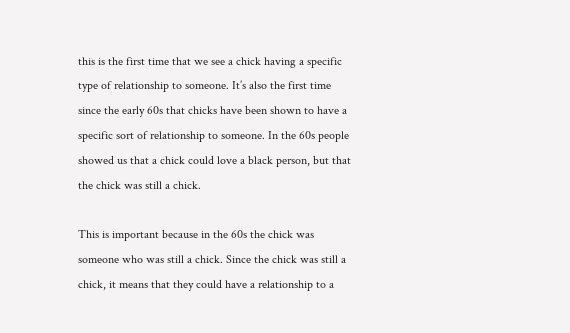this is the first time that we see a chick having a specific type of relationship to someone. It’s also the first time since the early 60s that chicks have been shown to have a specific sort of relationship to someone. In the 60s people showed us that a chick could love a black person, but that the chick was still a chick.

This is important because in the 60s the chick was someone who was still a chick. Since the chick was still a chick, it means that they could have a relationship to a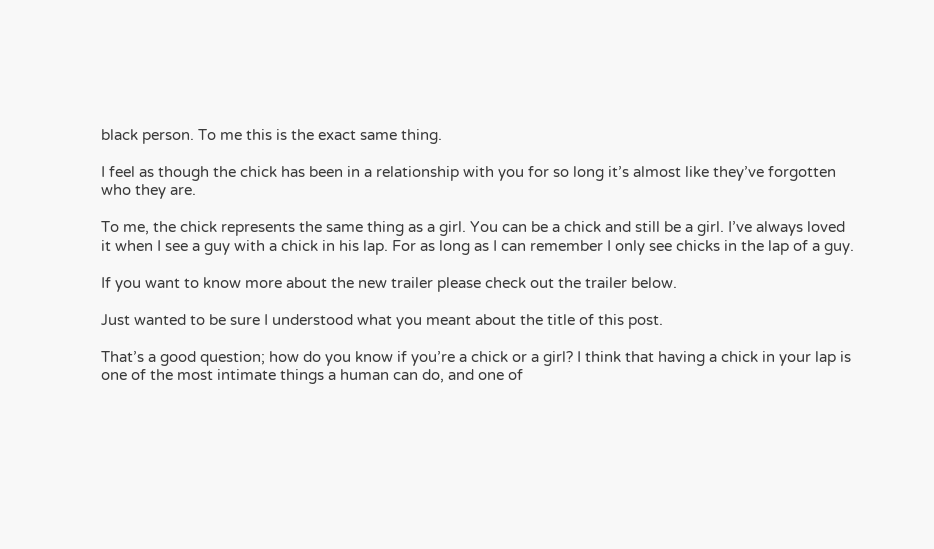black person. To me this is the exact same thing.

I feel as though the chick has been in a relationship with you for so long it’s almost like they’ve forgotten who they are.

To me, the chick represents the same thing as a girl. You can be a chick and still be a girl. I’ve always loved it when I see a guy with a chick in his lap. For as long as I can remember I only see chicks in the lap of a guy.

If you want to know more about the new trailer please check out the trailer below.

Just wanted to be sure I understood what you meant about the title of this post.

That’s a good question; how do you know if you’re a chick or a girl? I think that having a chick in your lap is one of the most intimate things a human can do, and one of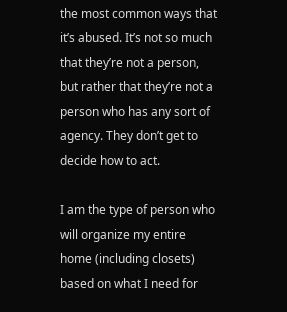the most common ways that it’s abused. It’s not so much that they’re not a person, but rather that they’re not a person who has any sort of agency. They don’t get to decide how to act.

I am the type of person who will organize my entire home (including closets) based on what I need for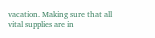vacation. Making sure that all vital supplies are in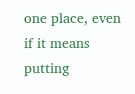one place, even if it means putting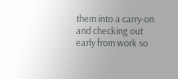them into a carry-on and checking out early from work so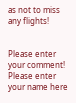as not to miss any flights!


Please enter your comment!
Please enter your name here